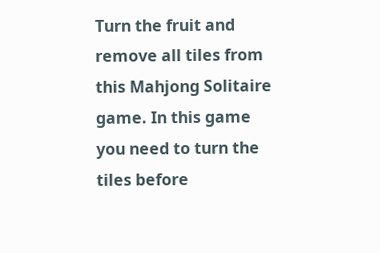Turn the fruit and remove all tiles from this Mahjong Solitaire game. In this game you need to turn the tiles before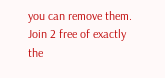you can remove them. Join 2 free of exactly the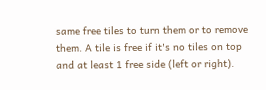same free tiles to turn them or to remove them. A tile is free if it's no tiles on top and at least 1 free side (left or right).